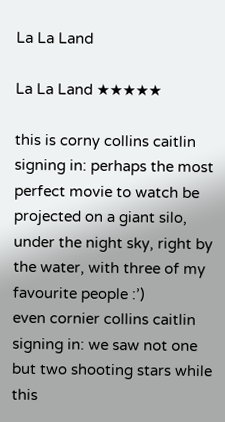La La Land

La La Land ★★★★★

this is corny collins caitlin signing in: perhaps the most perfect movie to watch be projected on a giant silo, under the night sky, right by the water, with three of my favourite people :’)
even cornier collins caitlin signing in: we saw not one but two shooting stars while this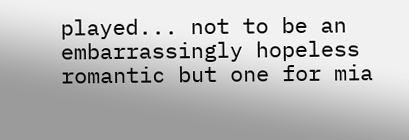played... not to be an embarrassingly hopeless romantic but one for mia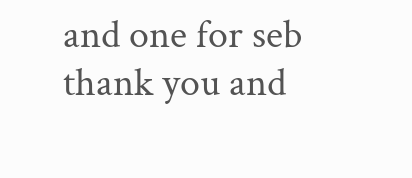and one for seb thank you and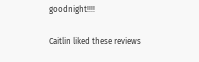goodnight!!!!

Caitlin liked these reviews